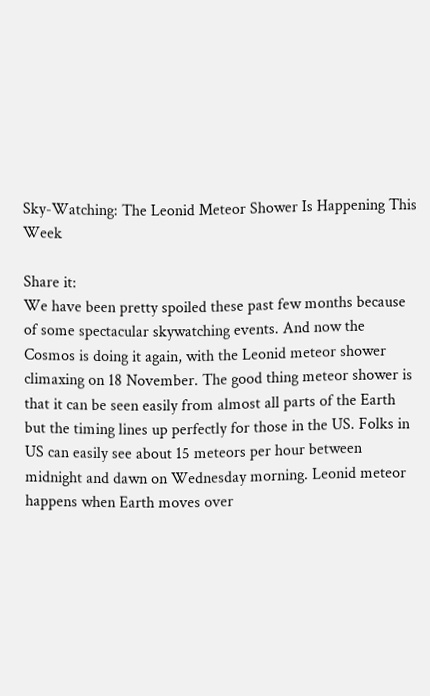Sky-Watching: The Leonid Meteor Shower Is Happening This Week

Share it:
We have been pretty spoiled these past few months because of some spectacular skywatching events. And now the Cosmos is doing it again, with the Leonid meteor shower climaxing on 18 November. The good thing meteor shower is that it can be seen easily from almost all parts of the Earth but the timing lines up perfectly for those in the US. Folks in US can easily see about 15 meteors per hour between midnight and dawn on Wednesday morning. Leonid meteor happens when Earth moves over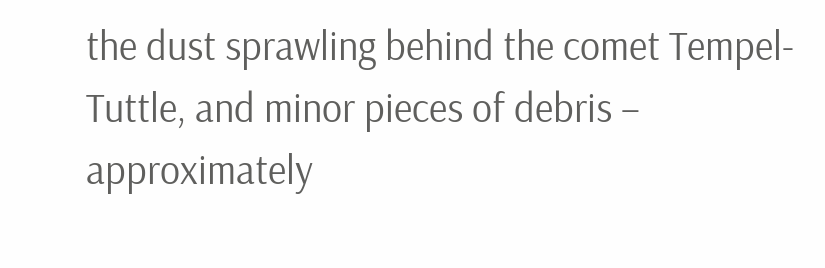the dust sprawling behind the comet Tempel-Tuttle, and minor pieces of debris – approximately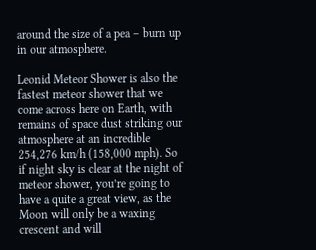around the size of a pea – burn up in our atmosphere.

Leonid Meteor Shower is also the fastest meteor shower that we come across here on Earth, with remains of space dust striking our atmosphere at an incredible 254,276 km/h (158,000 mph). So if night sky is clear at the night of meteor shower, you’re going to have a quite a great view, as the Moon will only be a waxing crescent and will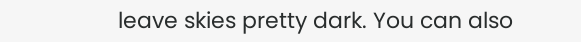leave skies pretty dark. You can also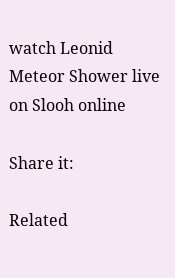watch Leonid Meteor Shower live on Slooh online

Share it:

Related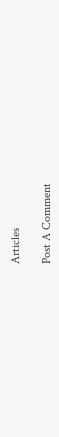Articles

Post A Comment